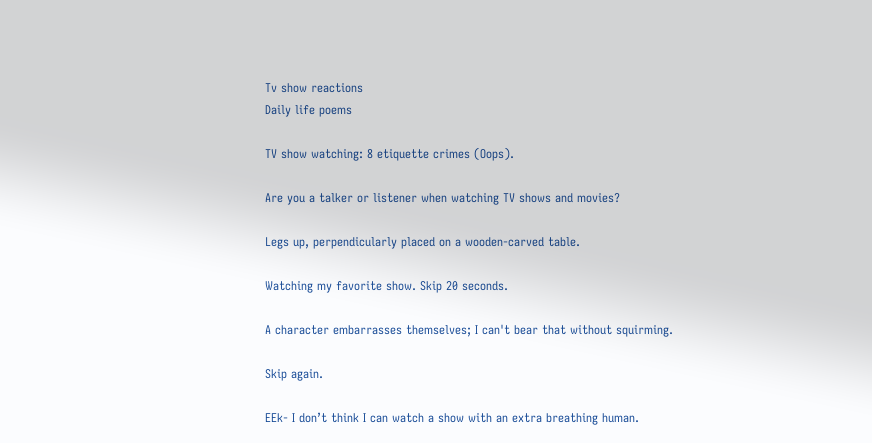Tv show reactions
Daily life poems

TV show watching: 8 etiquette crimes (Oops).

Are you a talker or listener when watching TV shows and movies?

Legs up, perpendicularly placed on a wooden-carved table.

Watching my favorite show. Skip 20 seconds.

A character embarrasses themselves; I can't bear that without squirming.

Skip again.

EEk- I don’t think I can watch a show with an extra breathing human.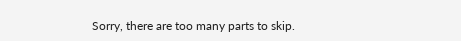Sorry, there are too many parts to skip.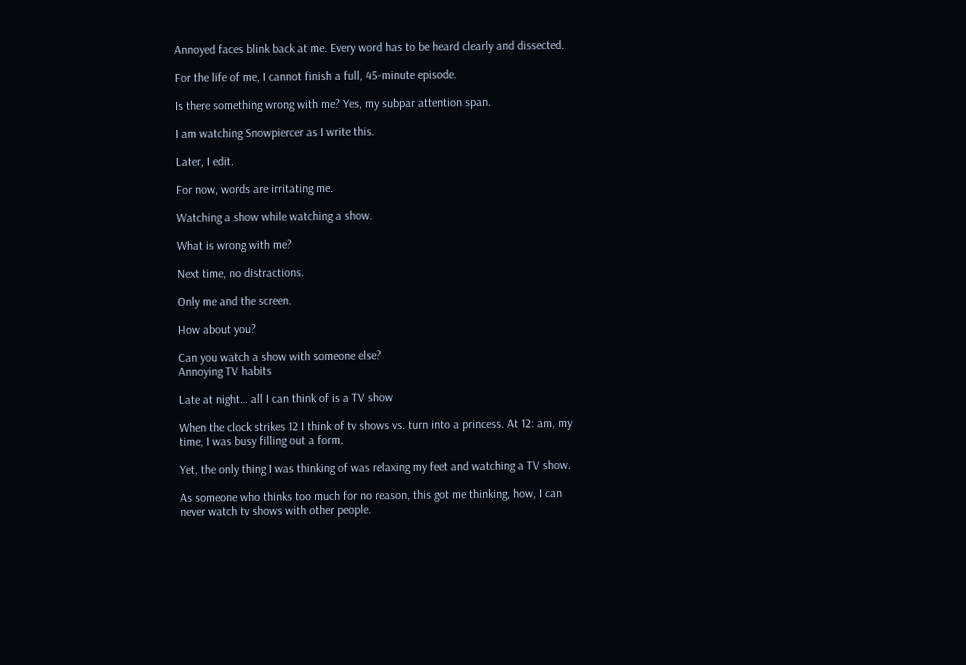Annoyed faces blink back at me. Every word has to be heard clearly and dissected.

For the life of me, I cannot finish a full, 45-minute episode.

Is there something wrong with me? Yes, my subpar attention span.

I am watching Snowpiercer as I write this.

Later, I edit.

For now, words are irritating me.

Watching a show while watching a show.

What is wrong with me?

Next time, no distractions.

Only me and the screen.

How about you?

Can you watch a show with someone else?
Annoying TV habits

Late at night… all I can think of is a TV show

When the clock strikes 12 I think of tv shows vs. turn into a princess. At 12: am, my time, I was busy filling out a form.

Yet, the only thing I was thinking of was relaxing my feet and watching a TV show.

As someone who thinks too much for no reason, this got me thinking, how, I can never watch tv shows with other people.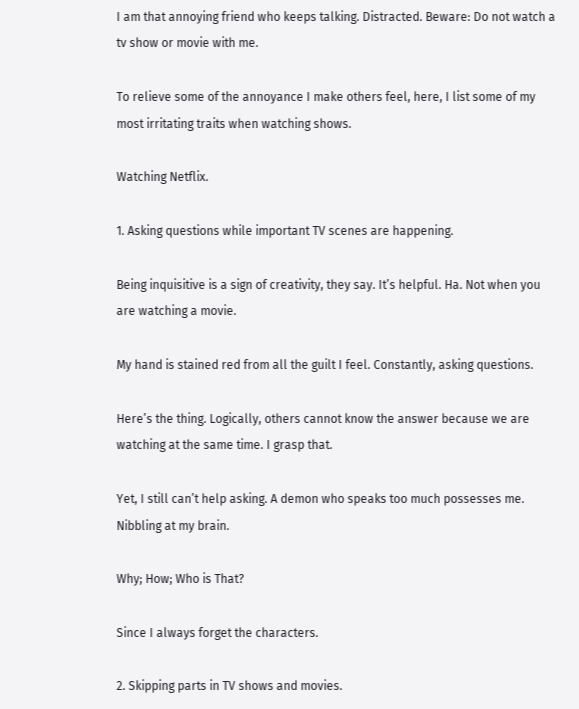I am that annoying friend who keeps talking. Distracted. Beware: Do not watch a tv show or movie with me.

To relieve some of the annoyance I make others feel, here, I list some of my most irritating traits when watching shows.

Watching Netflix.

1. Asking questions while important TV scenes are happening.

Being inquisitive is a sign of creativity, they say. It’s helpful. Ha. Not when you are watching a movie.

My hand is stained red from all the guilt I feel. Constantly, asking questions.

Here’s the thing. Logically, others cannot know the answer because we are watching at the same time. I grasp that.

Yet, I still can’t help asking. A demon who speaks too much possesses me. Nibbling at my brain.

Why; How; Who is That?

Since I always forget the characters.

2. Skipping parts in TV shows and movies.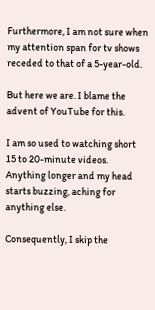Furthermore, I am not sure when my attention span for tv shows receded to that of a 5-year-old.

But here we are. I blame the advent of YouTube for this.

I am so used to watching short 15 to 20-minute videos. Anything longer and my head starts buzzing, aching for anything else.

Consequently, I skip the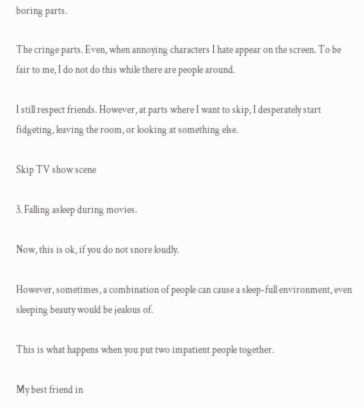boring parts.

The cringe parts. Even, when annoying characters I hate appear on the screen. To be fair to me, I do not do this while there are people around.

I still respect friends. However, at parts where I want to skip, I desperately start fidgeting, leaving the room, or looking at something else.

Skip TV show scene

3. Falling asleep during movies.

Now, this is ok, if you do not snore loudly.

However, sometimes, a combination of people can cause a sleep-full environment, even sleeping beauty would be jealous of.

This is what happens when you put two impatient people together.

My best friend in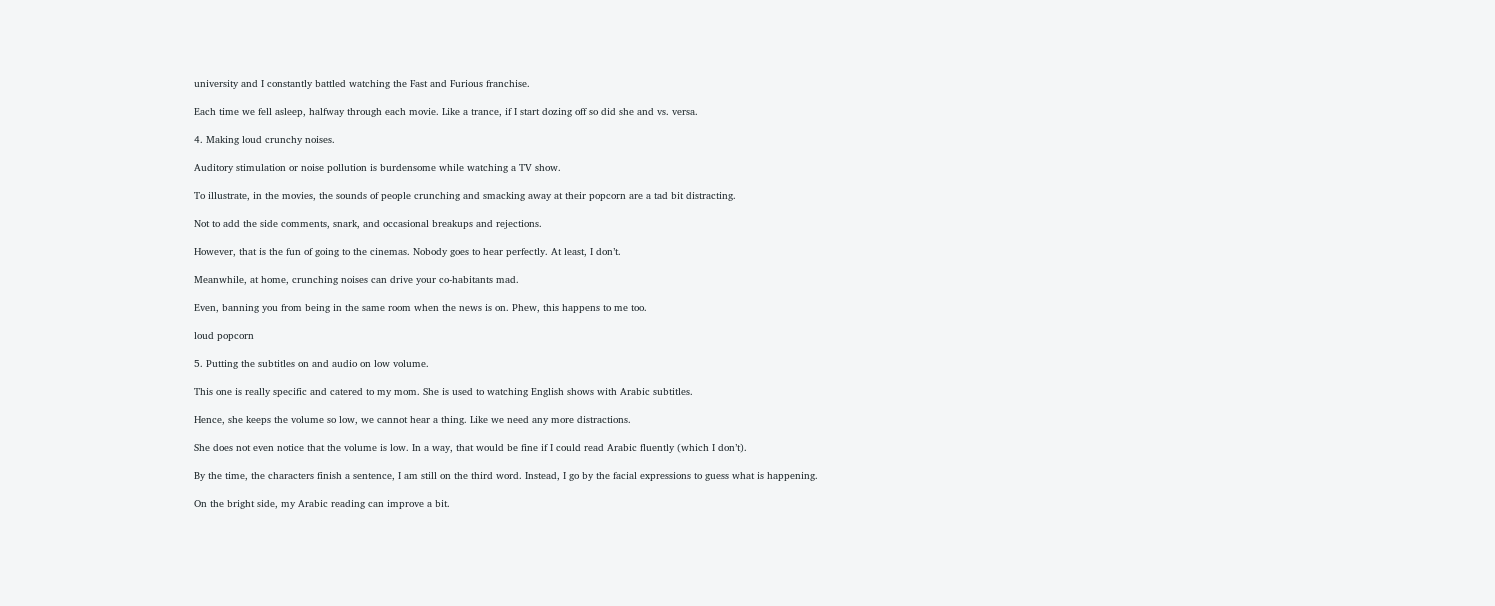university and I constantly battled watching the Fast and Furious franchise.

Each time we fell asleep, halfway through each movie. Like a trance, if I start dozing off so did she and vs. versa.

4. Making loud crunchy noises.

Auditory stimulation or noise pollution is burdensome while watching a TV show.

To illustrate, in the movies, the sounds of people crunching and smacking away at their popcorn are a tad bit distracting.

Not to add the side comments, snark, and occasional breakups and rejections.

However, that is the fun of going to the cinemas. Nobody goes to hear perfectly. At least, I don’t.

Meanwhile, at home, crunching noises can drive your co-habitants mad.

Even, banning you from being in the same room when the news is on. Phew, this happens to me too.

loud popcorn

5. Putting the subtitles on and audio on low volume.

This one is really specific and catered to my mom. She is used to watching English shows with Arabic subtitles.

Hence, she keeps the volume so low, we cannot hear a thing. Like we need any more distractions.

She does not even notice that the volume is low. In a way, that would be fine if I could read Arabic fluently (which I don’t).

By the time, the characters finish a sentence, I am still on the third word. Instead, I go by the facial expressions to guess what is happening.

On the bright side, my Arabic reading can improve a bit.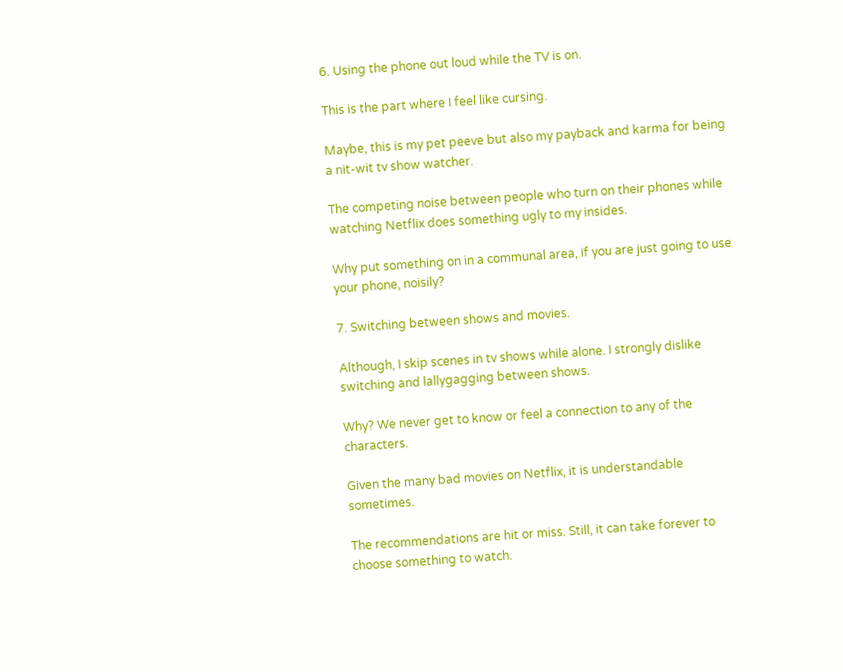6. Using the phone out loud while the TV is on.

This is the part where I feel like cursing.

Maybe, this is my pet peeve but also my payback and karma for being a nit-wit tv show watcher.

The competing noise between people who turn on their phones while watching Netflix does something ugly to my insides.

Why put something on in a communal area, if you are just going to use your phone, noisily?

7. Switching between shows and movies.

Although, I skip scenes in tv shows while alone. I strongly dislike switching and lallygagging between shows.

Why? We never get to know or feel a connection to any of the characters.

Given the many bad movies on Netflix, it is understandable sometimes.

The recommendations are hit or miss. Still, it can take forever to choose something to watch.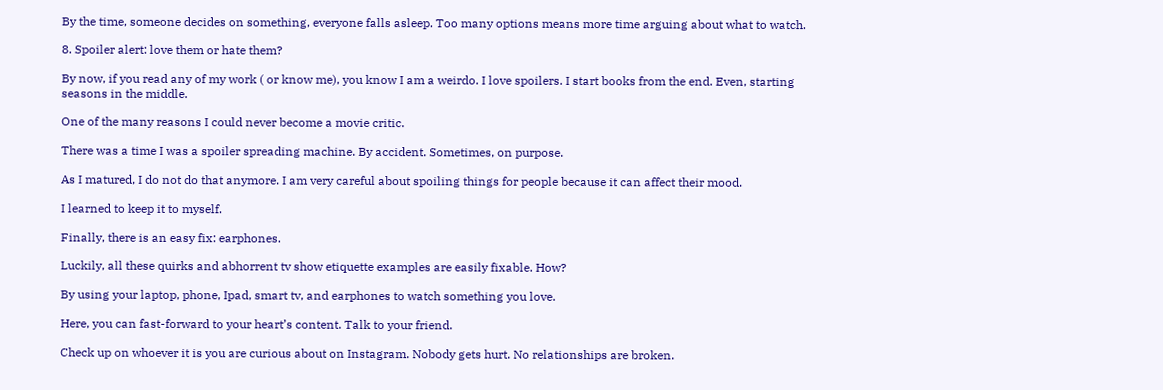By the time, someone decides on something, everyone falls asleep. Too many options means more time arguing about what to watch.

8. Spoiler alert: love them or hate them?

By now, if you read any of my work ( or know me), you know I am a weirdo. I love spoilers. I start books from the end. Even, starting seasons in the middle.

One of the many reasons I could never become a movie critic.

There was a time I was a spoiler spreading machine. By accident. Sometimes, on purpose.

As I matured, I do not do that anymore. I am very careful about spoiling things for people because it can affect their mood.

I learned to keep it to myself.

Finally, there is an easy fix: earphones.

Luckily, all these quirks and abhorrent tv show etiquette examples are easily fixable. How?

By using your laptop, phone, Ipad, smart tv, and earphones to watch something you love.

Here, you can fast-forward to your heart’s content. Talk to your friend.

Check up on whoever it is you are curious about on Instagram. Nobody gets hurt. No relationships are broken.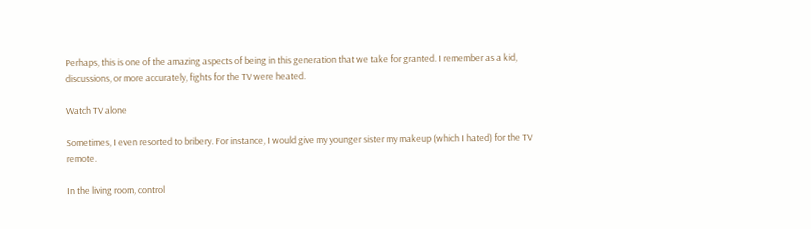Perhaps, this is one of the amazing aspects of being in this generation that we take for granted. I remember as a kid, discussions, or more accurately, fights for the TV were heated.

Watch TV alone

Sometimes, I even resorted to bribery. For instance, I would give my younger sister my makeup (which I hated) for the TV remote.

In the living room, control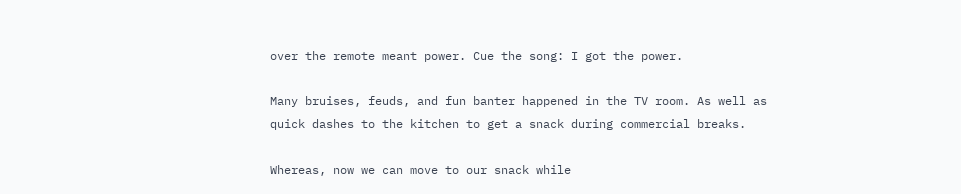over the remote meant power. Cue the song: I got the power.

Many bruises, feuds, and fun banter happened in the TV room. As well as quick dashes to the kitchen to get a snack during commercial breaks.

Whereas, now we can move to our snack while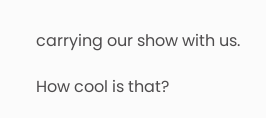carrying our show with us.

How cool is that?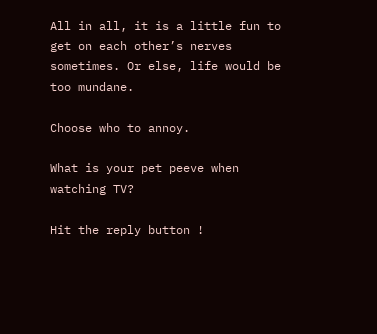All in all, it is a little fun to get on each other’s nerves sometimes. Or else, life would be too mundane.

Choose who to annoy.

What is your pet peeve when watching TV?

Hit the reply button !